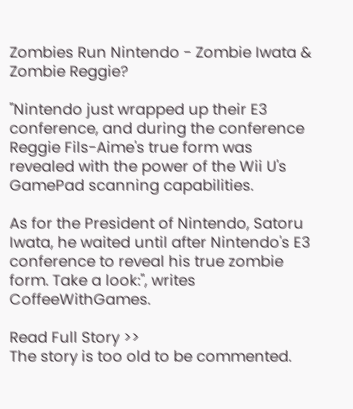Zombies Run Nintendo - Zombie Iwata & Zombie Reggie?

"Nintendo just wrapped up their E3 conference, and during the conference Reggie Fils-Aime's true form was revealed with the power of the Wii U's GamePad scanning capabilities.

As for the President of Nintendo, Satoru Iwata, he waited until after Nintendo's E3 conference to reveal his true zombie form. Take a look:", writes CoffeeWithGames.

Read Full Story >>
The story is too old to be commented.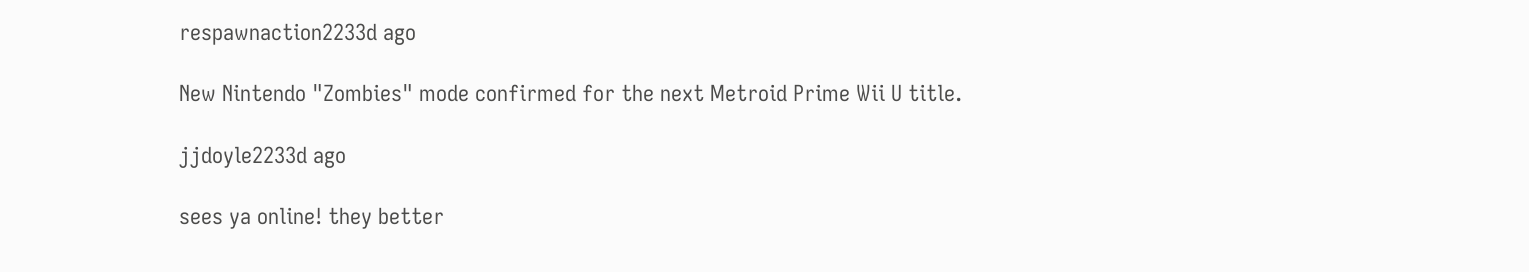respawnaction2233d ago

New Nintendo "Zombies" mode confirmed for the next Metroid Prime Wii U title.

jjdoyle2233d ago

sees ya online! they better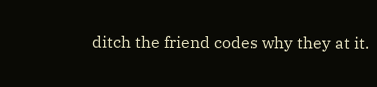ditch the friend codes why they at it.